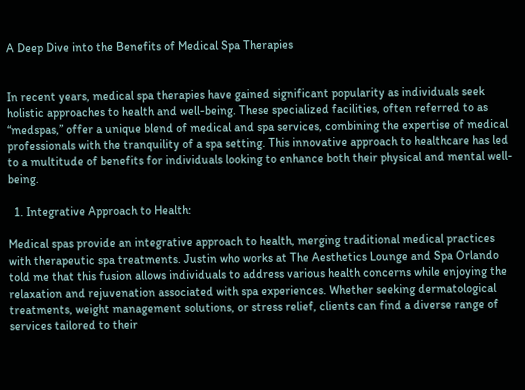A Deep Dive into the Benefits of Medical Spa Therapies


In recent years, medical spa therapies have gained significant popularity as individuals seek holistic approaches to health and well-being. These specialized facilities, often referred to as “medspas,” offer a unique blend of medical and spa services, combining the expertise of medical professionals with the tranquility of a spa setting. This innovative approach to healthcare has led to a multitude of benefits for individuals looking to enhance both their physical and mental well-being.

  1. Integrative Approach to Health:

Medical spas provide an integrative approach to health, merging traditional medical practices with therapeutic spa treatments. Justin who works at The Aesthetics Lounge and Spa Orlando told me that this fusion allows individuals to address various health concerns while enjoying the relaxation and rejuvenation associated with spa experiences. Whether seeking dermatological treatments, weight management solutions, or stress relief, clients can find a diverse range of services tailored to their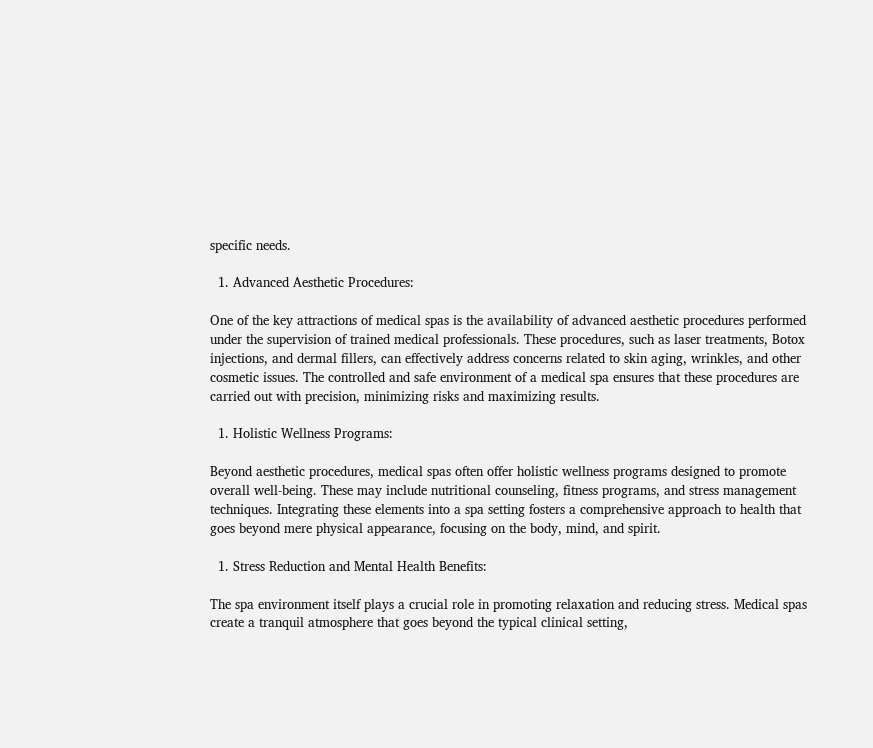specific needs.

  1. Advanced Aesthetic Procedures:

One of the key attractions of medical spas is the availability of advanced aesthetic procedures performed under the supervision of trained medical professionals. These procedures, such as laser treatments, Botox injections, and dermal fillers, can effectively address concerns related to skin aging, wrinkles, and other cosmetic issues. The controlled and safe environment of a medical spa ensures that these procedures are carried out with precision, minimizing risks and maximizing results.

  1. Holistic Wellness Programs:

Beyond aesthetic procedures, medical spas often offer holistic wellness programs designed to promote overall well-being. These may include nutritional counseling, fitness programs, and stress management techniques. Integrating these elements into a spa setting fosters a comprehensive approach to health that goes beyond mere physical appearance, focusing on the body, mind, and spirit.

  1. Stress Reduction and Mental Health Benefits:

The spa environment itself plays a crucial role in promoting relaxation and reducing stress. Medical spas create a tranquil atmosphere that goes beyond the typical clinical setting,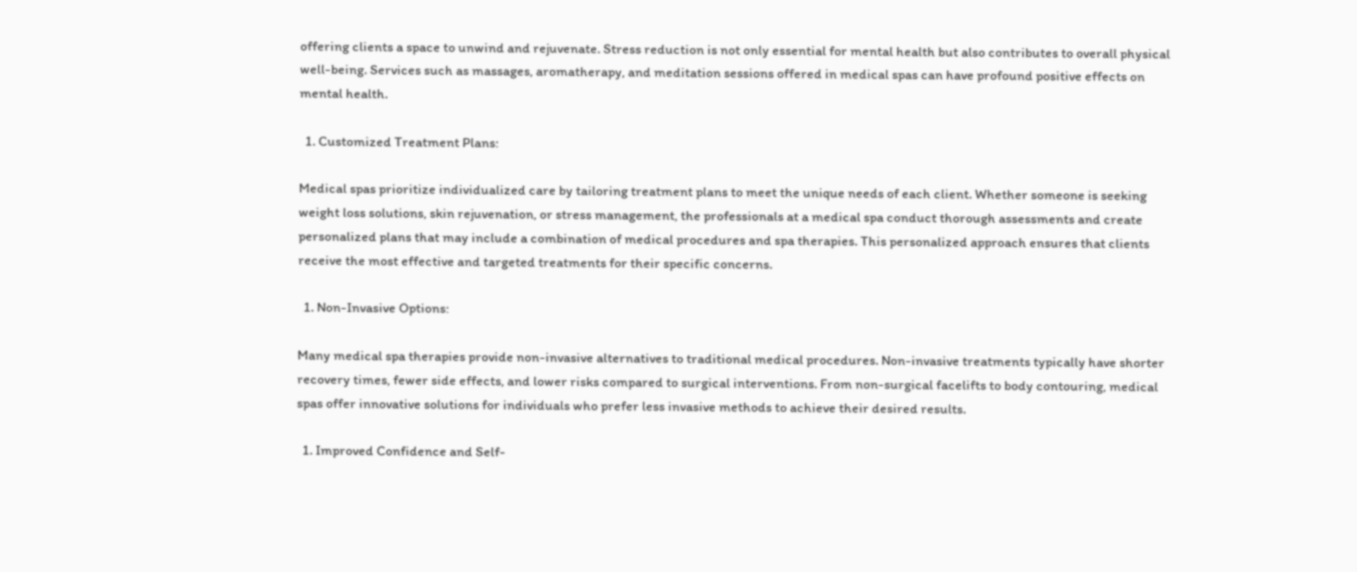offering clients a space to unwind and rejuvenate. Stress reduction is not only essential for mental health but also contributes to overall physical well-being. Services such as massages, aromatherapy, and meditation sessions offered in medical spas can have profound positive effects on mental health.

  1. Customized Treatment Plans:

Medical spas prioritize individualized care by tailoring treatment plans to meet the unique needs of each client. Whether someone is seeking weight loss solutions, skin rejuvenation, or stress management, the professionals at a medical spa conduct thorough assessments and create personalized plans that may include a combination of medical procedures and spa therapies. This personalized approach ensures that clients receive the most effective and targeted treatments for their specific concerns.

  1. Non-Invasive Options:

Many medical spa therapies provide non-invasive alternatives to traditional medical procedures. Non-invasive treatments typically have shorter recovery times, fewer side effects, and lower risks compared to surgical interventions. From non-surgical facelifts to body contouring, medical spas offer innovative solutions for individuals who prefer less invasive methods to achieve their desired results.

  1. Improved Confidence and Self-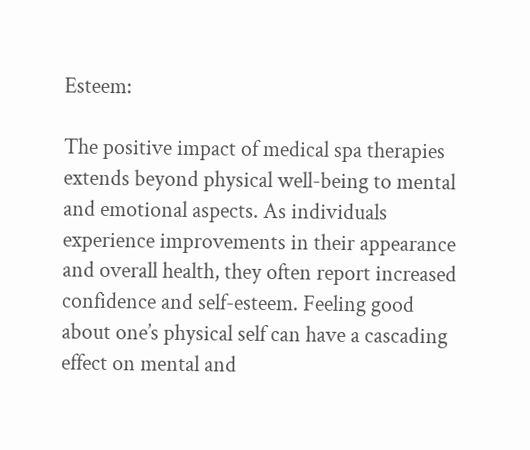Esteem:

The positive impact of medical spa therapies extends beyond physical well-being to mental and emotional aspects. As individuals experience improvements in their appearance and overall health, they often report increased confidence and self-esteem. Feeling good about one’s physical self can have a cascading effect on mental and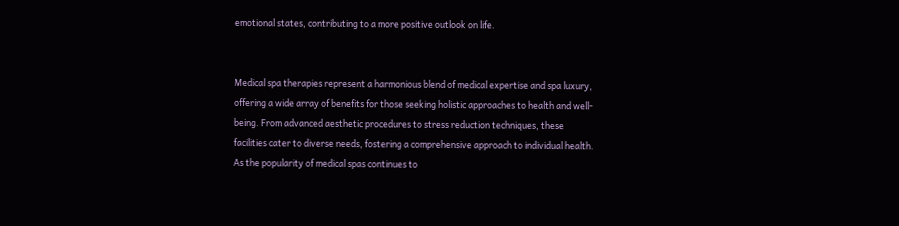emotional states, contributing to a more positive outlook on life.


Medical spa therapies represent a harmonious blend of medical expertise and spa luxury, offering a wide array of benefits for those seeking holistic approaches to health and well-being. From advanced aesthetic procedures to stress reduction techniques, these facilities cater to diverse needs, fostering a comprehensive approach to individual health. As the popularity of medical spas continues to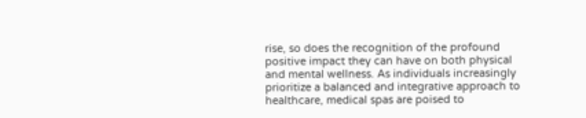rise, so does the recognition of the profound positive impact they can have on both physical and mental wellness. As individuals increasingly prioritize a balanced and integrative approach to healthcare, medical spas are poised to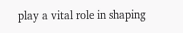play a vital role in shaping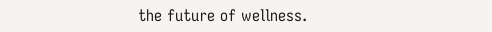the future of wellness.